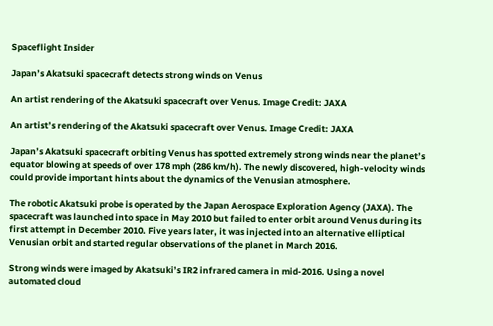Spaceflight Insider

Japan’s Akatsuki spacecraft detects strong winds on Venus

An artist rendering of the Akatsuki spacecraft over Venus. Image Credit: JAXA

An artist’s rendering of the Akatsuki spacecraft over Venus. Image Credit: JAXA

Japan’s Akatsuki spacecraft orbiting Venus has spotted extremely strong winds near the planet’s equator blowing at speeds of over 178 mph (286 km/h). The newly discovered, high-velocity winds could provide important hints about the dynamics of the Venusian atmosphere.

The robotic Akatsuki probe is operated by the Japan Aerospace Exploration Agency (JAXA). The spacecraft was launched into space in May 2010 but failed to enter orbit around Venus during its first attempt in December 2010. Five years later, it was injected into an alternative elliptical Venusian orbit and started regular observations of the planet in March 2016.

Strong winds were imaged by Akatsuki’s IR2 infrared camera in mid-2016. Using a novel automated cloud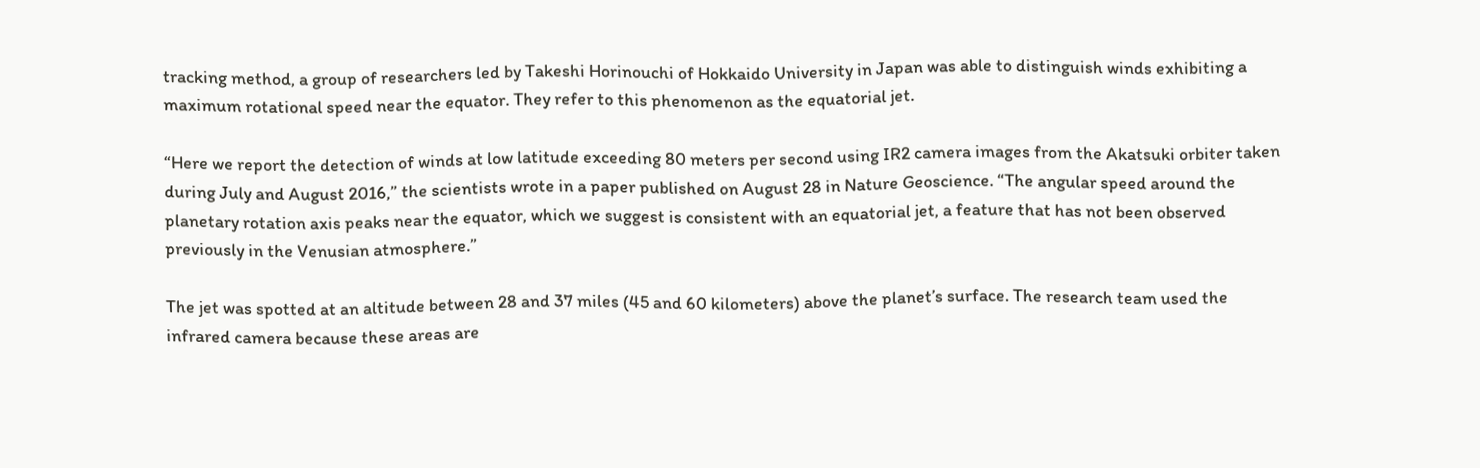tracking method, a group of researchers led by Takeshi Horinouchi of Hokkaido University in Japan was able to distinguish winds exhibiting a maximum rotational speed near the equator. They refer to this phenomenon as the equatorial jet.

“Here we report the detection of winds at low latitude exceeding 80 meters per second using IR2 camera images from the Akatsuki orbiter taken during July and August 2016,” the scientists wrote in a paper published on August 28 in Nature Geoscience. “The angular speed around the planetary rotation axis peaks near the equator, which we suggest is consistent with an equatorial jet, a feature that has not been observed previously in the Venusian atmosphere.”

The jet was spotted at an altitude between 28 and 37 miles (45 and 60 kilometers) above the planet’s surface. The research team used the infrared camera because these areas are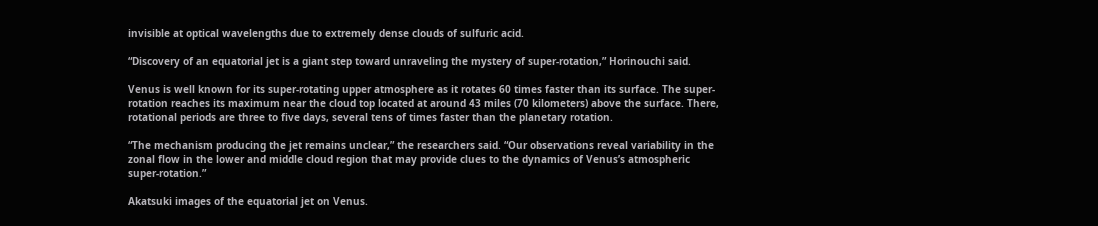invisible at optical wavelengths due to extremely dense clouds of sulfuric acid.

“Discovery of an equatorial jet is a giant step toward unraveling the mystery of super-rotation,” Horinouchi said.

Venus is well known for its super-rotating upper atmosphere as it rotates 60 times faster than its surface. The super-rotation reaches its maximum near the cloud top located at around 43 miles (70 kilometers) above the surface. There, rotational periods are three to five days, several tens of times faster than the planetary rotation.

“The mechanism producing the jet remains unclear,” the researchers said. “Our observations reveal variability in the zonal flow in the lower and middle cloud region that may provide clues to the dynamics of Venus’s atmospheric super-rotation.”

Akatsuki images of the equatorial jet on Venus.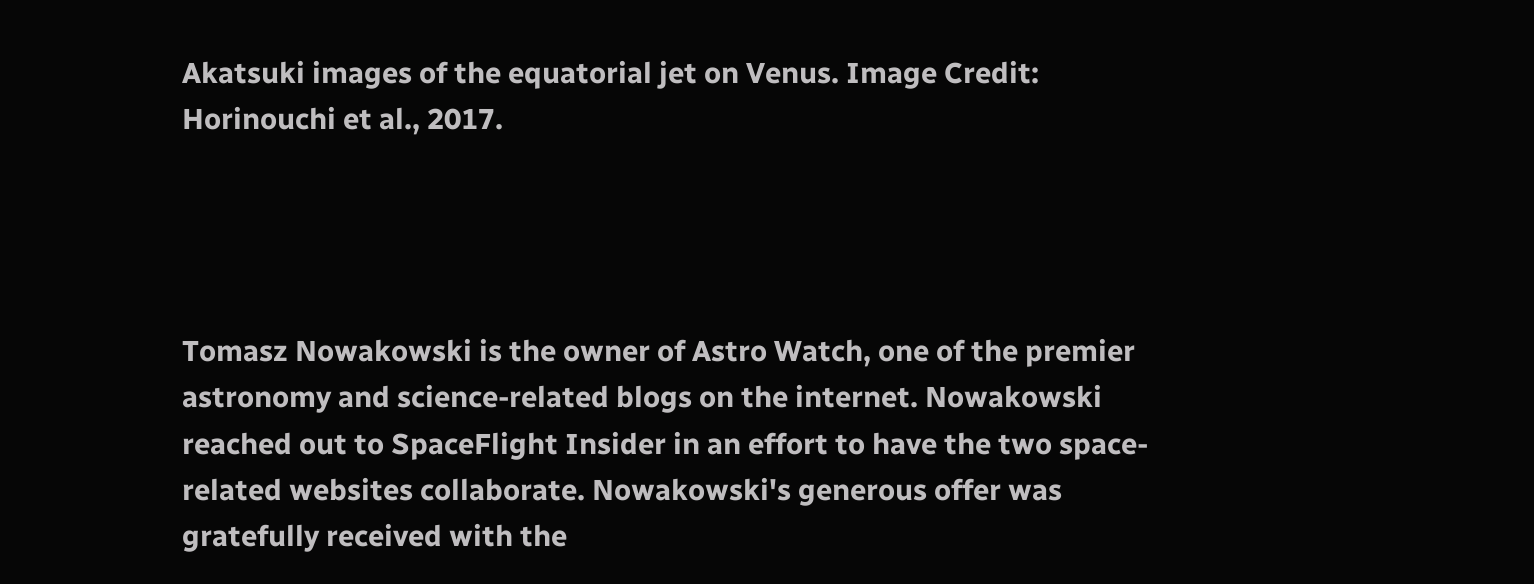Akatsuki images of the equatorial jet on Venus. Image Credit: Horinouchi et al., 2017.




Tomasz Nowakowski is the owner of Astro Watch, one of the premier astronomy and science-related blogs on the internet. Nowakowski reached out to SpaceFlight Insider in an effort to have the two space-related websites collaborate. Nowakowski's generous offer was gratefully received with the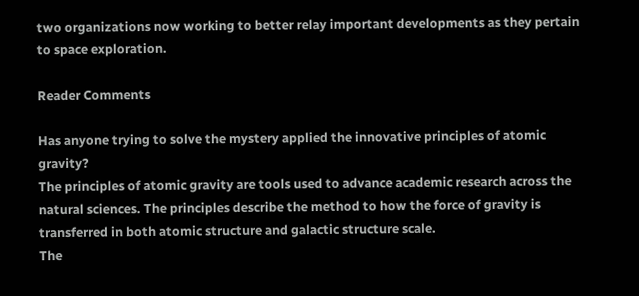two organizations now working to better relay important developments as they pertain to space exploration.

Reader Comments

Has anyone trying to solve the mystery applied the innovative principles of atomic gravity?
The principles of atomic gravity are tools used to advance academic research across the natural sciences. The principles describe the method to how the force of gravity is transferred in both atomic structure and galactic structure scale.
The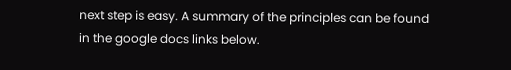next step is easy. A summary of the principles can be found in the google docs links below.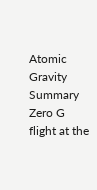Atomic Gravity Summary
Zero G flight at the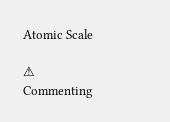Atomic Scale

⚠ Commenting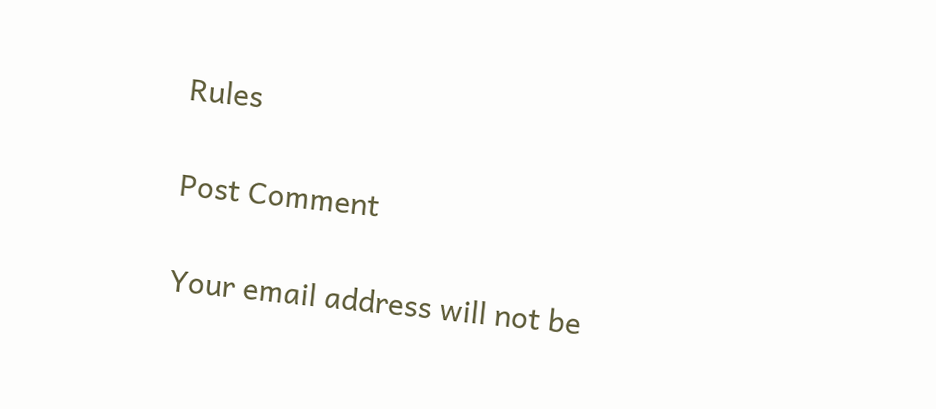Rules

Post Comment

Your email address will not be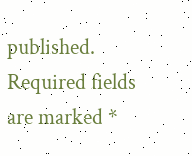published. Required fields are marked *